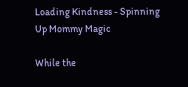Loading Kindness - Spinning Up Mommy Magic

While the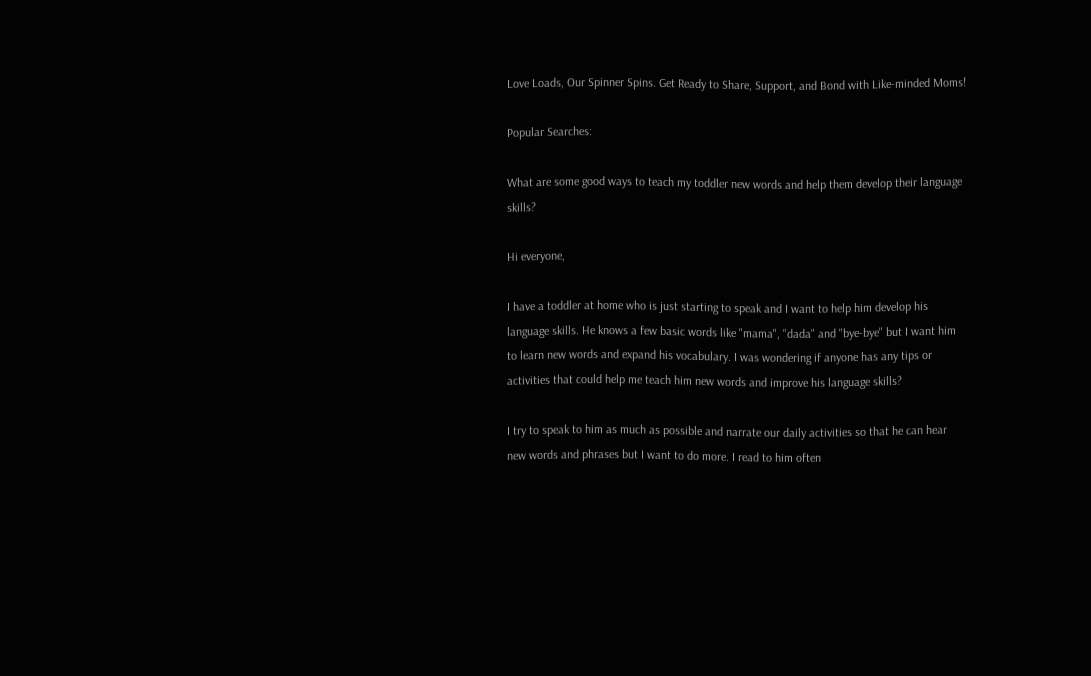Love Loads, Our Spinner Spins. Get Ready to Share, Support, and Bond with Like-minded Moms!

Popular Searches:

What are some good ways to teach my toddler new words and help them develop their language skills?

Hi everyone,

I have a toddler at home who is just starting to speak and I want to help him develop his language skills. He knows a few basic words like "mama", "dada" and "bye-bye" but I want him to learn new words and expand his vocabulary. I was wondering if anyone has any tips or activities that could help me teach him new words and improve his language skills?

I try to speak to him as much as possible and narrate our daily activities so that he can hear new words and phrases but I want to do more. I read to him often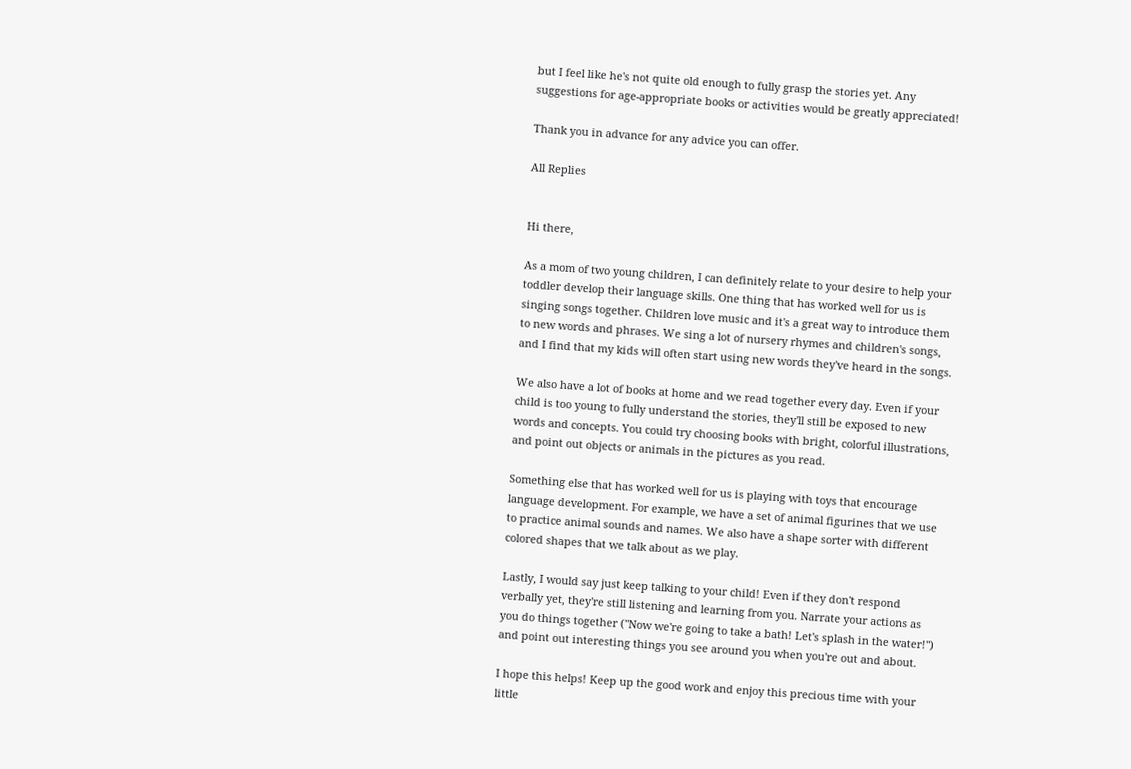but I feel like he's not quite old enough to fully grasp the stories yet. Any suggestions for age-appropriate books or activities would be greatly appreciated!

Thank you in advance for any advice you can offer.

All Replies


Hi there,

As a mom of two young children, I can definitely relate to your desire to help your toddler develop their language skills. One thing that has worked well for us is singing songs together. Children love music and it's a great way to introduce them to new words and phrases. We sing a lot of nursery rhymes and children's songs, and I find that my kids will often start using new words they've heard in the songs.

We also have a lot of books at home and we read together every day. Even if your child is too young to fully understand the stories, they'll still be exposed to new words and concepts. You could try choosing books with bright, colorful illustrations, and point out objects or animals in the pictures as you read.

Something else that has worked well for us is playing with toys that encourage language development. For example, we have a set of animal figurines that we use to practice animal sounds and names. We also have a shape sorter with different colored shapes that we talk about as we play.

Lastly, I would say just keep talking to your child! Even if they don't respond verbally yet, they're still listening and learning from you. Narrate your actions as you do things together ("Now we're going to take a bath! Let's splash in the water!") and point out interesting things you see around you when you're out and about.

I hope this helps! Keep up the good work and enjoy this precious time with your little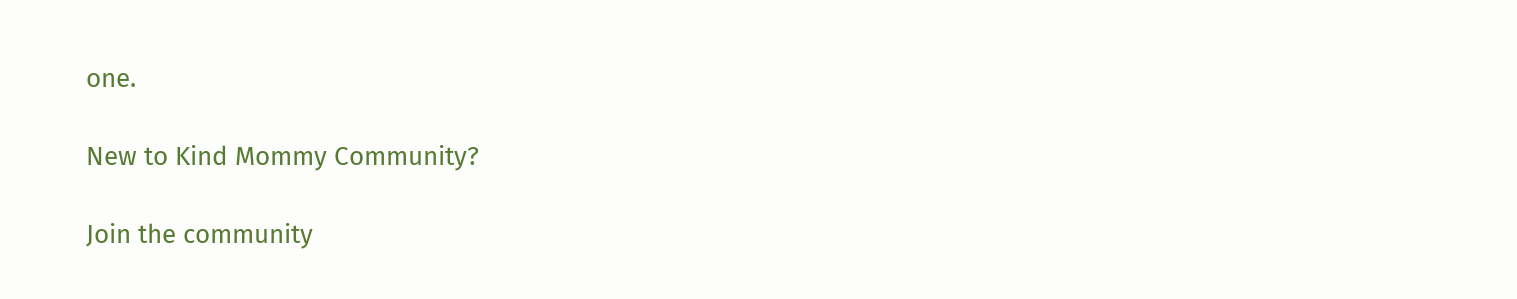one.

New to Kind Mommy Community?

Join the community